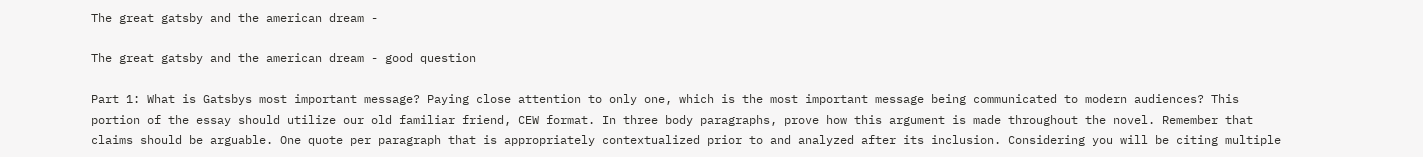The great gatsby and the american dream -

The great gatsby and the american dream - good question

Part 1: What is Gatsbys most important message? Paying close attention to only one, which is the most important message being communicated to modern audiences? This portion of the essay should utilize our old familiar friend, CEW format. In three body paragraphs, prove how this argument is made throughout the novel. Remember that claims should be arguable. One quote per paragraph that is appropriately contextualized prior to and analyzed after its inclusion. Considering you will be citing multiple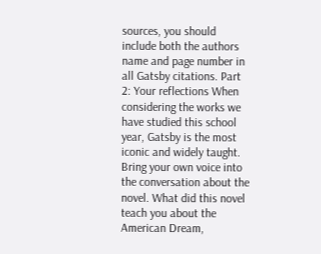sources, you should include both the authors name and page number in all Gatsby citations. Part 2: Your reflections When considering the works we have studied this school year, Gatsby is the most iconic and widely taught. Bring your own voice into the conversation about the novel. What did this novel teach you about the American Dream,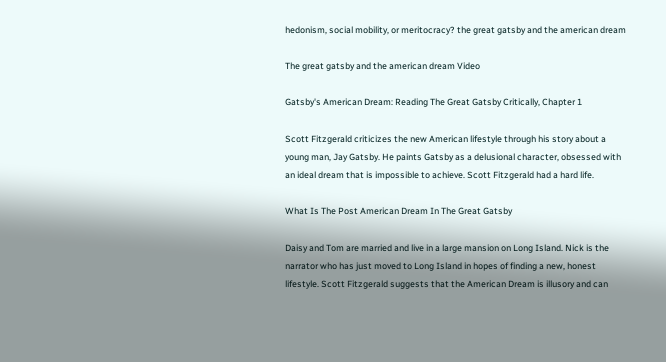hedonism, social mobility, or meritocracy? the great gatsby and the american dream

The great gatsby and the american dream Video

Gatsby's American Dream: Reading The Great Gatsby Critically, Chapter 1

Scott Fitzgerald criticizes the new American lifestyle through his story about a young man, Jay Gatsby. He paints Gatsby as a delusional character, obsessed with an ideal dream that is impossible to achieve. Scott Fitzgerald had a hard life.

What Is The Post American Dream In The Great Gatsby

Daisy and Tom are married and live in a large mansion on Long Island. Nick is the narrator who has just moved to Long Island in hopes of finding a new, honest lifestyle. Scott Fitzgerald suggests that the American Dream is illusory and can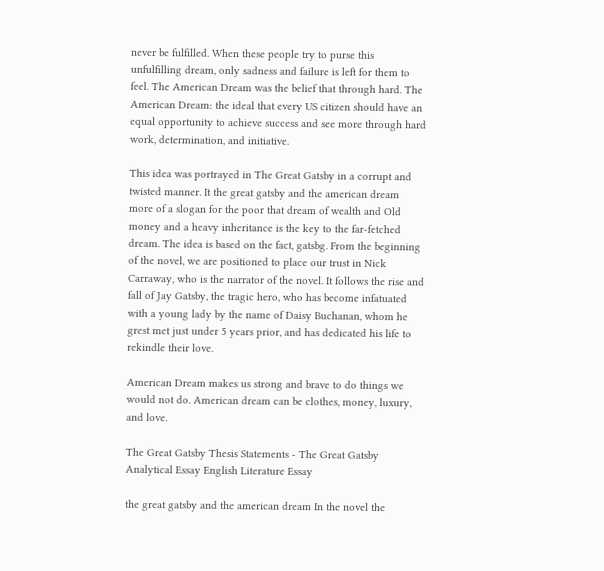never be fulfilled. When these people try to purse this unfulfilling dream, only sadness and failure is left for them to feel. The American Dream was the belief that through hard. The American Dream: the ideal that every US citizen should have an equal opportunity to achieve success and see more through hard work, determination, and initiative.

This idea was portrayed in The Great Gatsby in a corrupt and twisted manner. It the great gatsby and the american dream more of a slogan for the poor that dream of wealth and Old money and a heavy inheritance is the key to the far-fetched dream. The idea is based on the fact, gatsbg. From the beginning of the novel, we are positioned to place our trust in Nick Carraway, who is the narrator of the novel. It follows the rise and fall of Jay Gatsby, the tragic hero, who has become infatuated with a young lady by the name of Daisy Buchanan, whom he grest met just under 5 years prior, and has dedicated his life to rekindle their love.

American Dream makes us strong and brave to do things we would not do. American dream can be clothes, money, luxury, and love.

The Great Gatsby Thesis Statements - The Great Gatsby Analytical Essay English Literature Essay

the great gatsby and the american dream In the novel the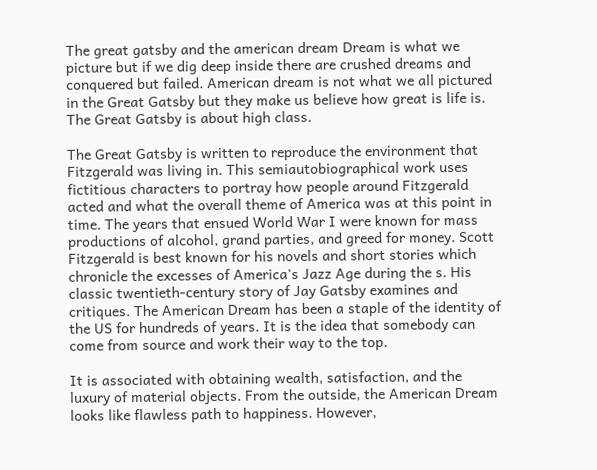The great gatsby and the american dream Dream is what we picture but if we dig deep inside there are crushed dreams and conquered but failed. American dream is not what we all pictured in the Great Gatsby but they make us believe how great is life is. The Great Gatsby is about high class.

The Great Gatsby is written to reproduce the environment that Fitzgerald was living in. This semiautobiographical work uses fictitious characters to portray how people around Fitzgerald acted and what the overall theme of America was at this point in time. The years that ensued World War I were known for mass productions of alcohol, grand parties, and greed for money. Scott Fitzgerald is best known for his novels and short stories which chronicle the excesses of America's Jazz Age during the s. His classic twentieth-century story of Jay Gatsby examines and critiques. The American Dream has been a staple of the identity of the US for hundreds of years. It is the idea that somebody can come from source and work their way to the top.

It is associated with obtaining wealth, satisfaction, and the luxury of material objects. From the outside, the American Dream looks like flawless path to happiness. However,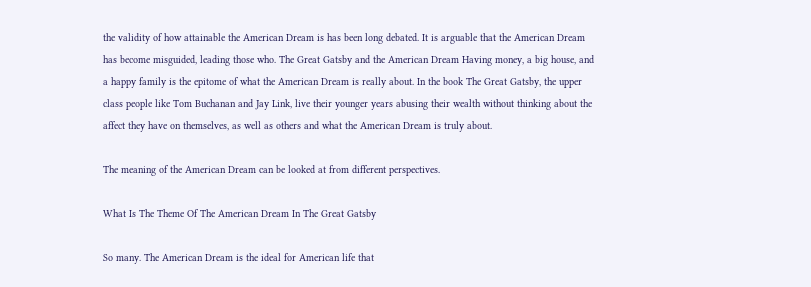the validity of how attainable the American Dream is has been long debated. It is arguable that the American Dream has become misguided, leading those who. The Great Gatsby and the American Dream Having money, a big house, and a happy family is the epitome of what the American Dream is really about. In the book The Great Gatsby, the upper class people like Tom Buchanan and Jay Link, live their younger years abusing their wealth without thinking about the affect they have on themselves, as well as others and what the American Dream is truly about.

The meaning of the American Dream can be looked at from different perspectives.

What Is The Theme Of The American Dream In The Great Gatsby

So many. The American Dream is the ideal for American life that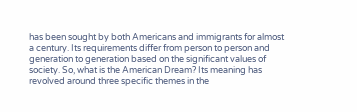has been sought by both Americans and immigrants for almost a century. Its requirements differ from person to person and generation to generation based on the significant values of society. So, what is the American Dream? Its meaning has revolved around three specific themes in the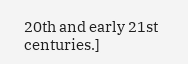20th and early 21st centuries.]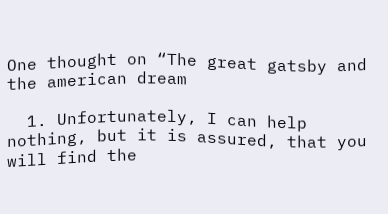One thought on “The great gatsby and the american dream

  1. Unfortunately, I can help nothing, but it is assured, that you will find the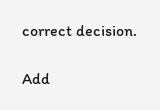correct decision.

Add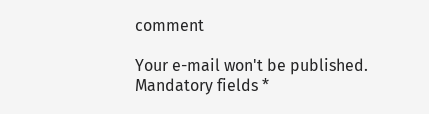comment

Your e-mail won't be published. Mandatory fields *